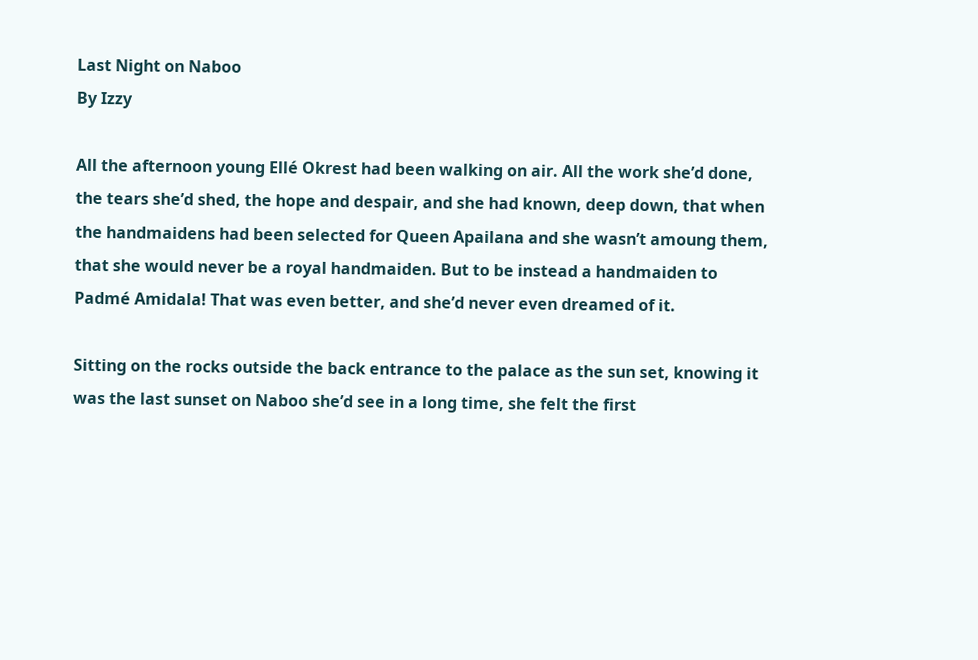Last Night on Naboo
By Izzy

All the afternoon young Ellé Okrest had been walking on air. All the work she’d done, the tears she’d shed, the hope and despair, and she had known, deep down, that when the handmaidens had been selected for Queen Apailana and she wasn’t amoung them, that she would never be a royal handmaiden. But to be instead a handmaiden to Padmé Amidala! That was even better, and she’d never even dreamed of it.

Sitting on the rocks outside the back entrance to the palace as the sun set, knowing it was the last sunset on Naboo she’d see in a long time, she felt the first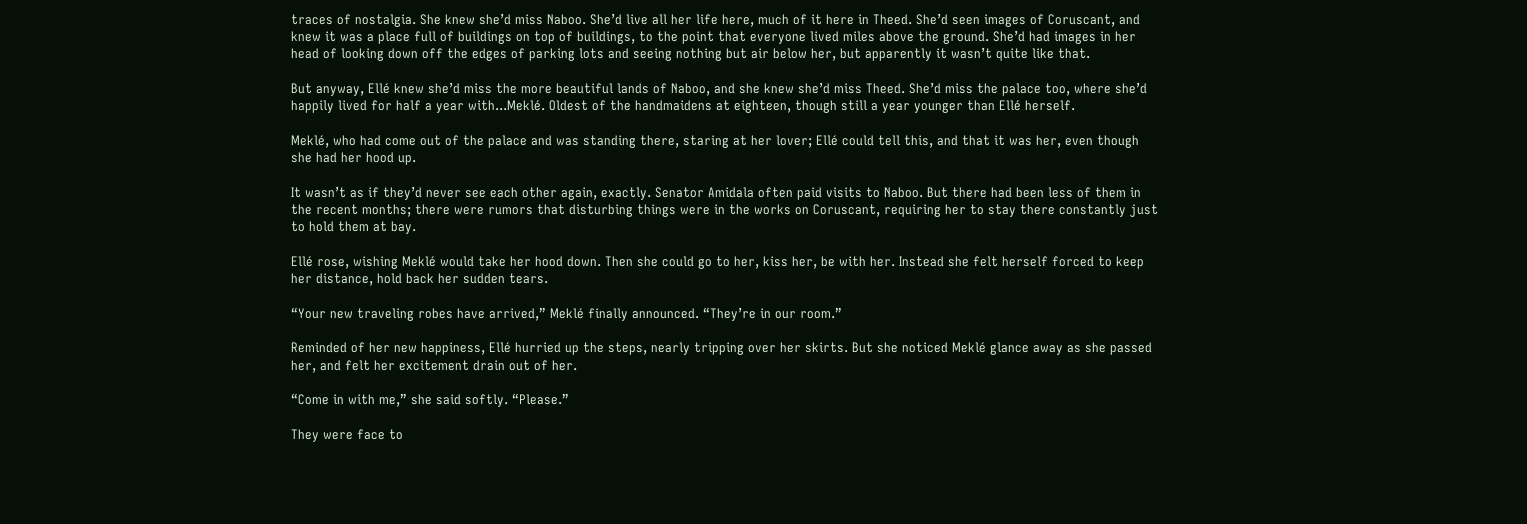traces of nostalgia. She knew she’d miss Naboo. She’d live all her life here, much of it here in Theed. She’d seen images of Coruscant, and knew it was a place full of buildings on top of buildings, to the point that everyone lived miles above the ground. She’d had images in her head of looking down off the edges of parking lots and seeing nothing but air below her, but apparently it wasn’t quite like that.

But anyway, Ellé knew she’d miss the more beautiful lands of Naboo, and she knew she’d miss Theed. She’d miss the palace too, where she’d happily lived for half a year with...Meklé. Oldest of the handmaidens at eighteen, though still a year younger than Ellé herself.

Meklé, who had come out of the palace and was standing there, staring at her lover; Ellé could tell this, and that it was her, even though she had her hood up.

It wasn’t as if they’d never see each other again, exactly. Senator Amidala often paid visits to Naboo. But there had been less of them in the recent months; there were rumors that disturbing things were in the works on Coruscant, requiring her to stay there constantly just to hold them at bay.

Ellé rose, wishing Meklé would take her hood down. Then she could go to her, kiss her, be with her. Instead she felt herself forced to keep her distance, hold back her sudden tears.

“Your new traveling robes have arrived,” Meklé finally announced. “They’re in our room.”

Reminded of her new happiness, Ellé hurried up the steps, nearly tripping over her skirts. But she noticed Meklé glance away as she passed her, and felt her excitement drain out of her.

“Come in with me,” she said softly. “Please.”

They were face to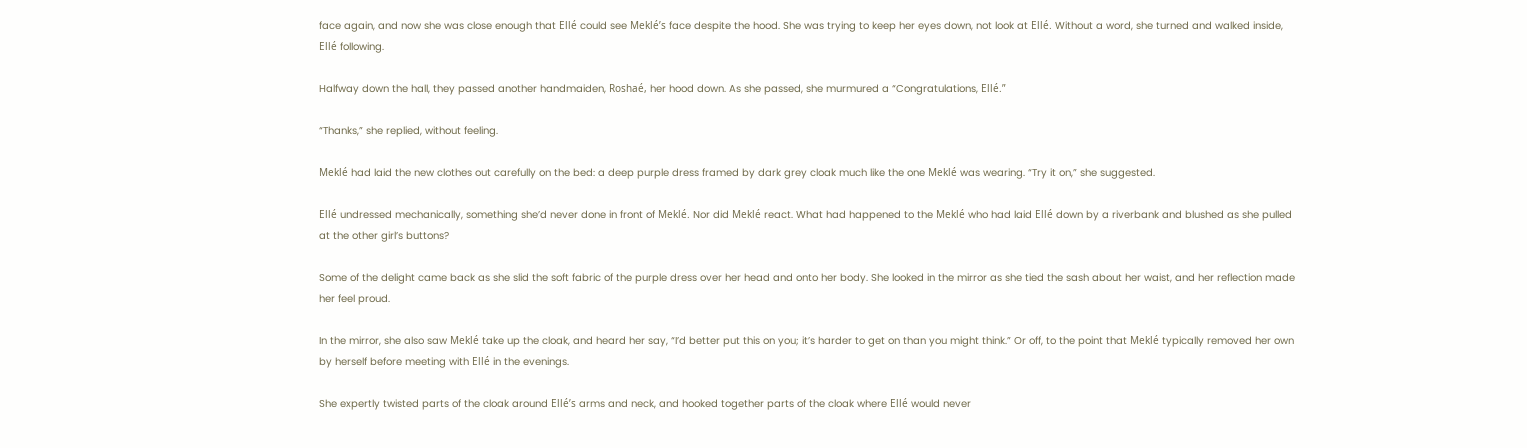face again, and now she was close enough that Ellé could see Meklé’s face despite the hood. She was trying to keep her eyes down, not look at Ellé. Without a word, she turned and walked inside, Ellé following.

Halfway down the hall, they passed another handmaiden, Roshaé, her hood down. As she passed, she murmured a “Congratulations, Ellé.”

“Thanks,” she replied, without feeling.

Meklé had laid the new clothes out carefully on the bed: a deep purple dress framed by dark grey cloak much like the one Meklé was wearing. “Try it on,” she suggested.

Ellé undressed mechanically, something she’d never done in front of Meklé. Nor did Meklé react. What had happened to the Meklé who had laid Ellé down by a riverbank and blushed as she pulled at the other girl’s buttons?

Some of the delight came back as she slid the soft fabric of the purple dress over her head and onto her body. She looked in the mirror as she tied the sash about her waist, and her reflection made her feel proud.

In the mirror, she also saw Meklé take up the cloak, and heard her say, “I’d better put this on you; it’s harder to get on than you might think.” Or off, to the point that Meklé typically removed her own by herself before meeting with Ellé in the evenings.

She expertly twisted parts of the cloak around Ellé’s arms and neck, and hooked together parts of the cloak where Ellé would never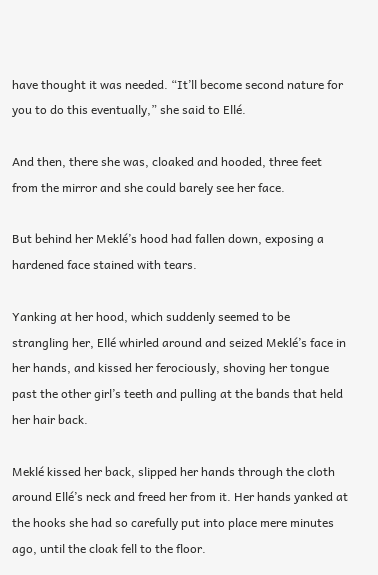have thought it was needed. “It’ll become second nature for you to do this eventually,” she said to Ellé.

And then, there she was, cloaked and hooded, three feet from the mirror and she could barely see her face.

But behind her Meklé’s hood had fallen down, exposing a hardened face stained with tears.

Yanking at her hood, which suddenly seemed to be strangling her, Ellé whirled around and seized Meklé’s face in her hands, and kissed her ferociously, shoving her tongue past the other girl’s teeth and pulling at the bands that held her hair back.

Meklé kissed her back, slipped her hands through the cloth around Ellé’s neck and freed her from it. Her hands yanked at the hooks she had so carefully put into place mere minutes ago, until the cloak fell to the floor.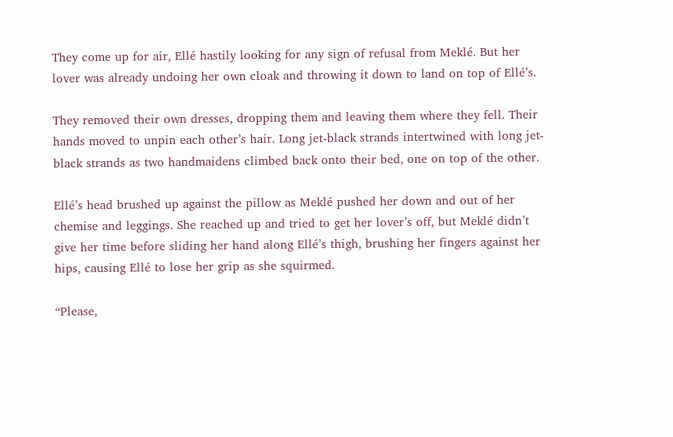They come up for air, Ellé hastily looking for any sign of refusal from Meklé. But her lover was already undoing her own cloak and throwing it down to land on top of Ellé’s.

They removed their own dresses, dropping them and leaving them where they fell. Their hands moved to unpin each other’s hair. Long jet-black strands intertwined with long jet-black strands as two handmaidens climbed back onto their bed, one on top of the other.

Ellé’s head brushed up against the pillow as Meklé pushed her down and out of her chemise and leggings. She reached up and tried to get her lover’s off, but Meklé didn’t give her time before sliding her hand along Ellé’s thigh, brushing her fingers against her hips, causing Ellé to lose her grip as she squirmed.

“Please,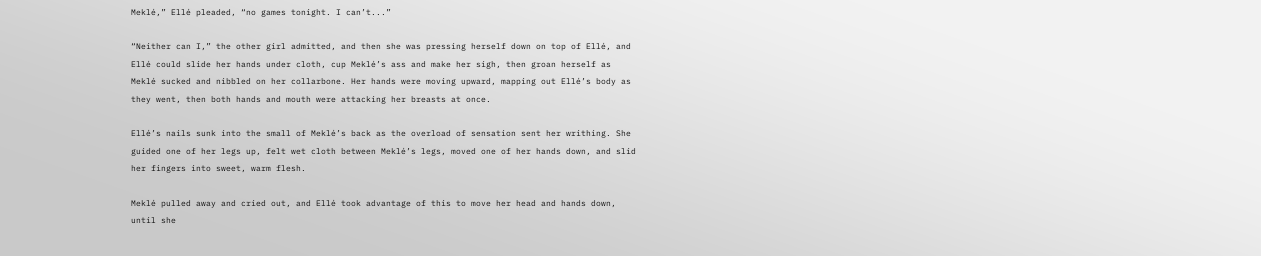Meklé,” Ellé pleaded, “no games tonight. I can’t...”

“Neither can I,” the other girl admitted, and then she was pressing herself down on top of Ellé, and Ellé could slide her hands under cloth, cup Meklé’s ass and make her sigh, then groan herself as Meklé sucked and nibbled on her collarbone. Her hands were moving upward, mapping out Ellé’s body as they went, then both hands and mouth were attacking her breasts at once.

Ellé’s nails sunk into the small of Meklé’s back as the overload of sensation sent her writhing. She guided one of her legs up, felt wet cloth between Meklé’s legs, moved one of her hands down, and slid her fingers into sweet, warm flesh.

Meklé pulled away and cried out, and Ellé took advantage of this to move her head and hands down, until she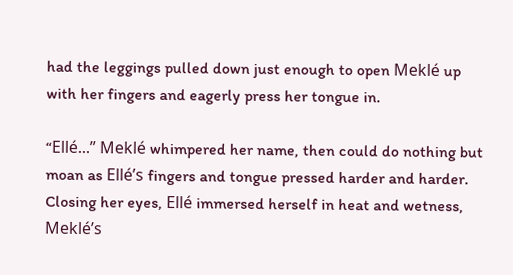had the leggings pulled down just enough to open Meklé up with her fingers and eagerly press her tongue in.

“Ellé...” Meklé whimpered her name, then could do nothing but moan as Ellé’s fingers and tongue pressed harder and harder. Closing her eyes, Ellé immersed herself in heat and wetness, Meklé’s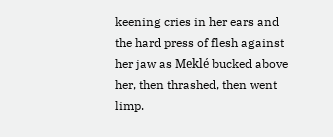keening cries in her ears and the hard press of flesh against her jaw as Meklé bucked above her, then thrashed, then went limp.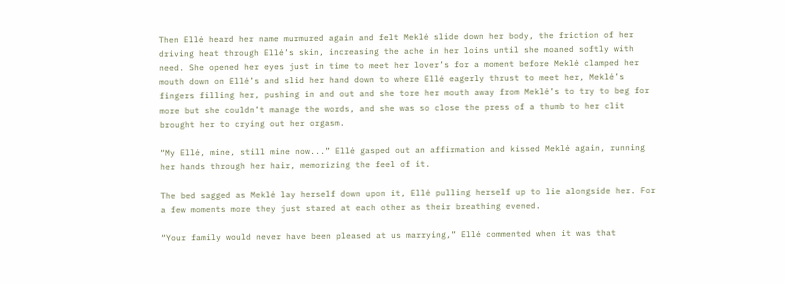Then Ellé heard her name murmured again and felt Meklé slide down her body, the friction of her driving heat through Ellé’s skin, increasing the ache in her loins until she moaned softly with need. She opened her eyes just in time to meet her lover’s for a moment before Meklé clamped her mouth down on Ellé’s and slid her hand down to where Ellé eagerly thrust to meet her, Meklé’s fingers filling her, pushing in and out and she tore her mouth away from Meklé’s to try to beg for more but she couldn’t manage the words, and she was so close the press of a thumb to her clit brought her to crying out her orgasm.

“My Ellé, mine, still mine now...” Ellé gasped out an affirmation and kissed Meklé again, running her hands through her hair, memorizing the feel of it.

The bed sagged as Meklé lay herself down upon it, Ellé pulling herself up to lie alongside her. For a few moments more they just stared at each other as their breathing evened.

“Your family would never have been pleased at us marrying,” Ellé commented when it was that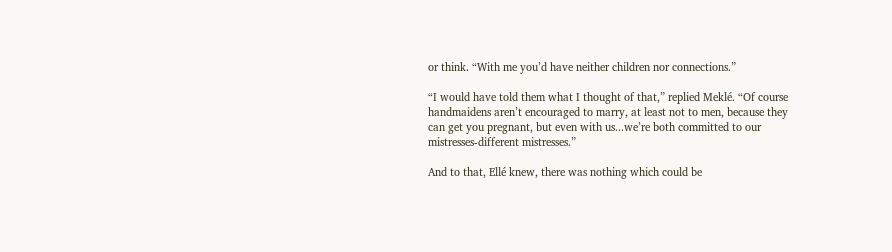or think. “With me you’d have neither children nor connections.”

“I would have told them what I thought of that,” replied Meklé. “Of course handmaidens aren’t encouraged to marry, at least not to men, because they can get you pregnant, but even with us...we’re both committed to our mistresses-different mistresses.”

And to that, Ellé knew, there was nothing which could be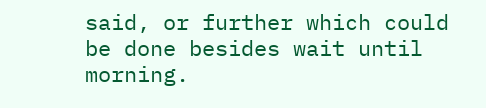said, or further which could be done besides wait until morning.